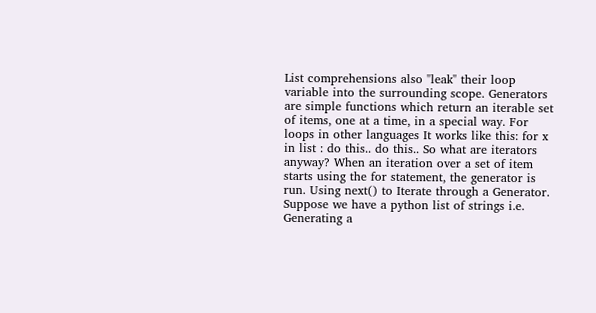List comprehensions also "leak" their loop variable into the surrounding scope. Generators are simple functions which return an iterable set of items, one at a time, in a special way. For loops in other languages It works like this: for x in list : do this.. do this.. So what are iterators anyway? When an iteration over a set of item starts using the for statement, the generator is run. Using next() to Iterate through a Generator. Suppose we have a python list of strings i.e. Generating a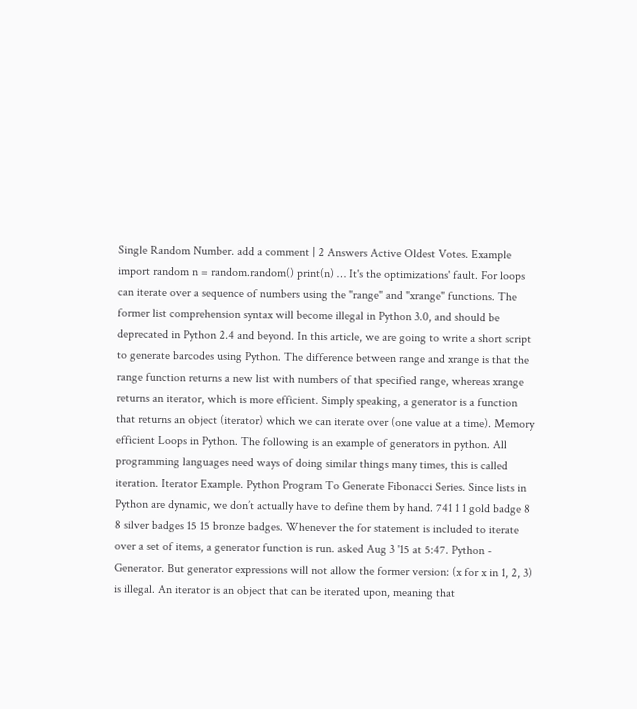Single Random Number. add a comment | 2 Answers Active Oldest Votes. Example import random n = random.random() print(n) … It's the optimizations' fault. For loops can iterate over a sequence of numbers using the "range" and "xrange" functions. The former list comprehension syntax will become illegal in Python 3.0, and should be deprecated in Python 2.4 and beyond. In this article, we are going to write a short script to generate barcodes using Python. The difference between range and xrange is that the range function returns a new list with numbers of that specified range, whereas xrange returns an iterator, which is more efficient. Simply speaking, a generator is a function that returns an object (iterator) which we can iterate over (one value at a time). Memory efficient Loops in Python. The following is an example of generators in python. All programming languages need ways of doing similar things many times, this is called iteration. Iterator Example. Python Program To Generate Fibonacci Series. Since lists in Python are dynamic, we don’t actually have to define them by hand. 741 1 1 gold badge 8 8 silver badges 15 15 bronze badges. Whenever the for statement is included to iterate over a set of items, a generator function is run. asked Aug 3 '15 at 5:47. Python - Generator. But generator expressions will not allow the former version: (x for x in 1, 2, 3) is illegal. An iterator is an object that can be iterated upon, meaning that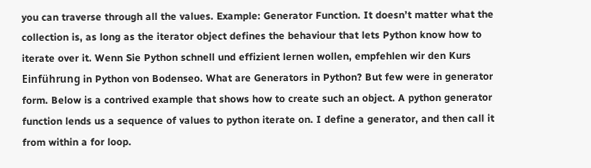you can traverse through all the values. Example: Generator Function. It doesn’t matter what the collection is, as long as the iterator object defines the behaviour that lets Python know how to iterate over it. Wenn Sie Python schnell und effizient lernen wollen, empfehlen wir den Kurs Einführung in Python von Bodenseo. What are Generators in Python? But few were in generator form. Below is a contrived example that shows how to create such an object. A python generator function lends us a sequence of values to python iterate on. I define a generator, and then call it from within a for loop.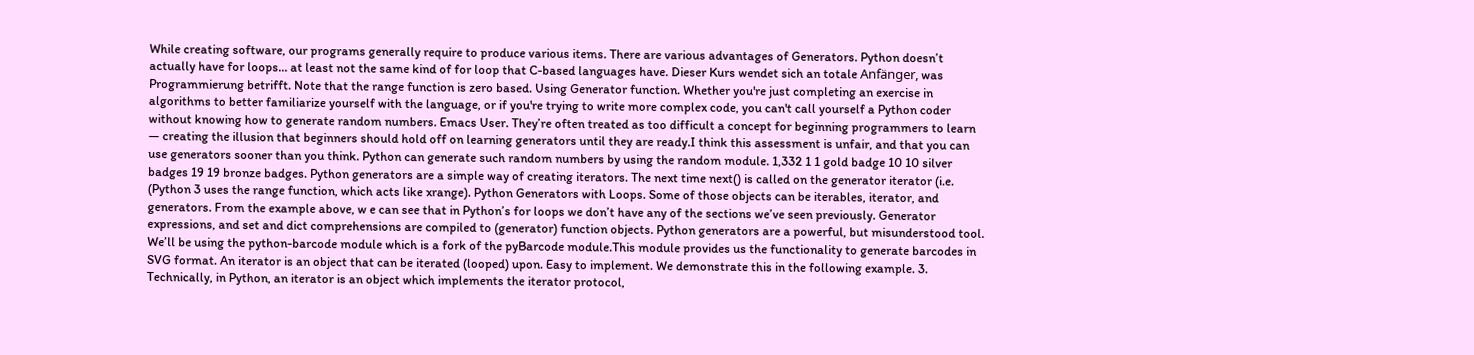While creating software, our programs generally require to produce various items. There are various advantages of Generators. Python doesn’t actually have for loops… at least not the same kind of for loop that C-based languages have. Dieser Kurs wendet sich an totale Anfänger, was Programmierung betrifft. Note that the range function is zero based. Using Generator function. Whether you're just completing an exercise in algorithms to better familiarize yourself with the language, or if you're trying to write more complex code, you can't call yourself a Python coder without knowing how to generate random numbers. Emacs User. They’re often treated as too difficult a concept for beginning programmers to learn — creating the illusion that beginners should hold off on learning generators until they are ready.I think this assessment is unfair, and that you can use generators sooner than you think. Python can generate such random numbers by using the random module. 1,332 1 1 gold badge 10 10 silver badges 19 19 bronze badges. Python generators are a simple way of creating iterators. The next time next() is called on the generator iterator (i.e. (Python 3 uses the range function, which acts like xrange). Python Generators with Loops. Some of those objects can be iterables, iterator, and generators. From the example above, w e can see that in Python’s for loops we don’t have any of the sections we’ve seen previously. Generator expressions, and set and dict comprehensions are compiled to (generator) function objects. Python generators are a powerful, but misunderstood tool. We’ll be using the python-barcode module which is a fork of the pyBarcode module.This module provides us the functionality to generate barcodes in SVG format. An iterator is an object that can be iterated (looped) upon. Easy to implement. We demonstrate this in the following example. 3. Technically, in Python, an iterator is an object which implements the iterator protocol,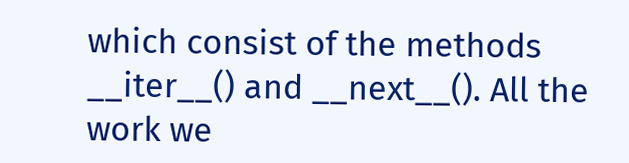which consist of the methods __iter__() and __next__(). All the work we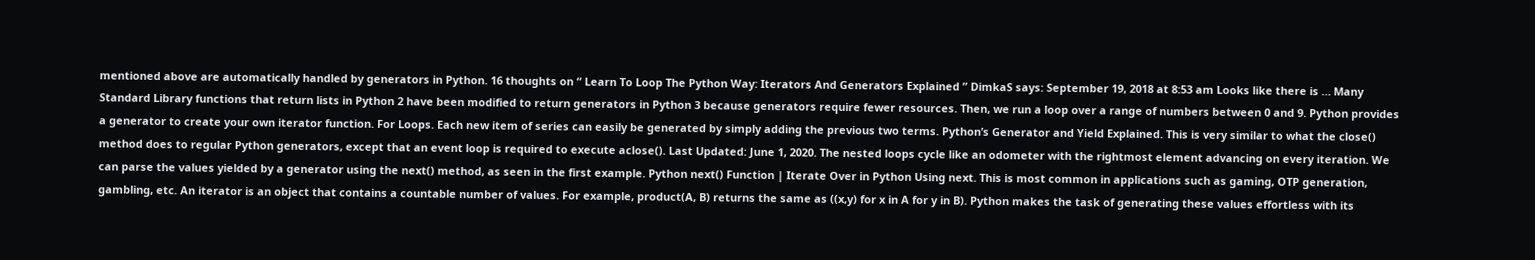mentioned above are automatically handled by generators in Python. 16 thoughts on “ Learn To Loop The Python Way: Iterators And Generators Explained ” DimkaS says: September 19, 2018 at 8:53 am Looks like there is … Many Standard Library functions that return lists in Python 2 have been modified to return generators in Python 3 because generators require fewer resources. Then, we run a loop over a range of numbers between 0 and 9. Python provides a generator to create your own iterator function. For Loops. Each new item of series can easily be generated by simply adding the previous two terms. Python’s Generator and Yield Explained. This is very similar to what the close() method does to regular Python generators, except that an event loop is required to execute aclose(). Last Updated: June 1, 2020. The nested loops cycle like an odometer with the rightmost element advancing on every iteration. We can parse the values yielded by a generator using the next() method, as seen in the first example. Python next() Function | Iterate Over in Python Using next. This is most common in applications such as gaming, OTP generation, gambling, etc. An iterator is an object that contains a countable number of values. For example, product(A, B) returns the same as ((x,y) for x in A for y in B). Python makes the task of generating these values effortless with its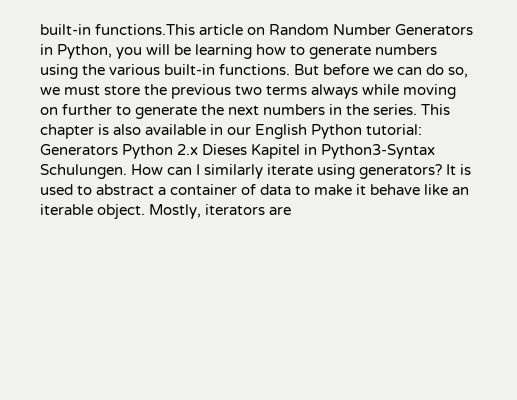built-in functions.This article on Random Number Generators in Python, you will be learning how to generate numbers using the various built-in functions. But before we can do so, we must store the previous two terms always while moving on further to generate the next numbers in the series. This chapter is also available in our English Python tutorial: Generators Python 2.x Dieses Kapitel in Python3-Syntax Schulungen. How can I similarly iterate using generators? It is used to abstract a container of data to make it behave like an iterable object. Mostly, iterators are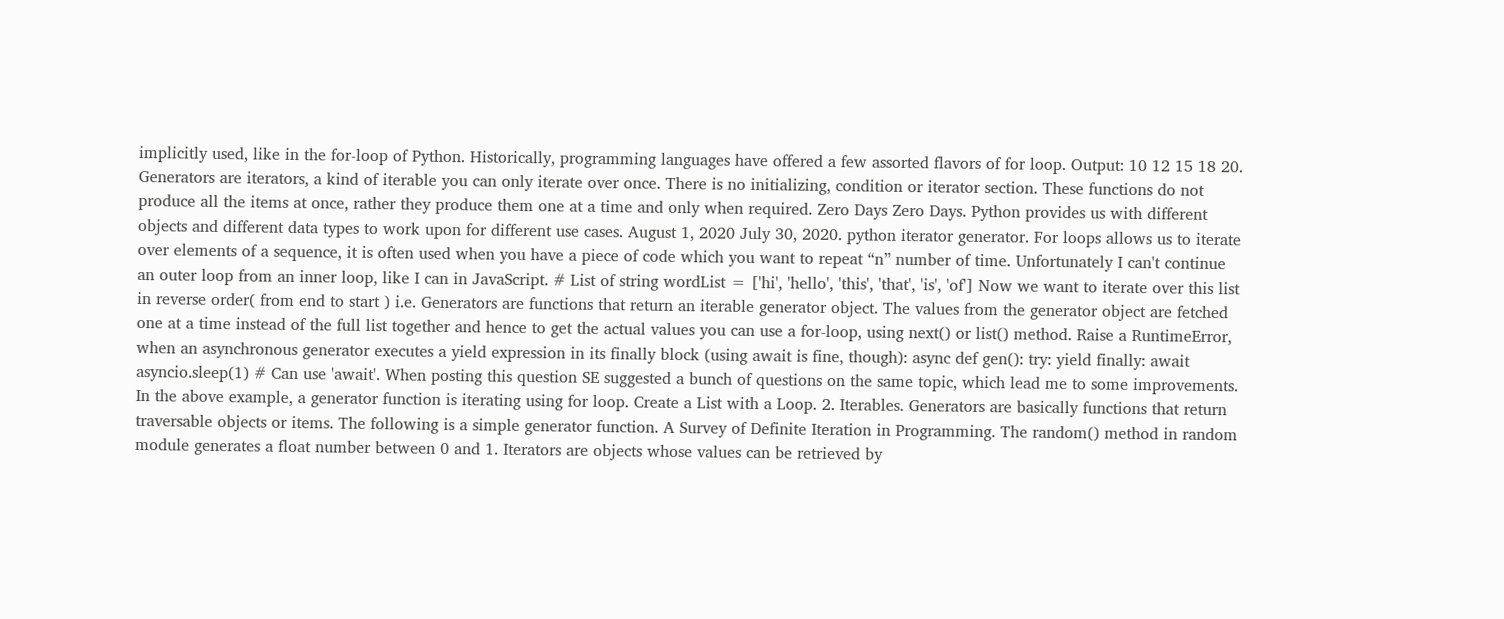implicitly used, like in the for-loop of Python. Historically, programming languages have offered a few assorted flavors of for loop. Output: 10 12 15 18 20. Generators are iterators, a kind of iterable you can only iterate over once. There is no initializing, condition or iterator section. These functions do not produce all the items at once, rather they produce them one at a time and only when required. Zero Days Zero Days. Python provides us with different objects and different data types to work upon for different use cases. August 1, 2020 July 30, 2020. python iterator generator. For loops allows us to iterate over elements of a sequence, it is often used when you have a piece of code which you want to repeat “n” number of time. Unfortunately I can't continue an outer loop from an inner loop, like I can in JavaScript. # List of string wordList = ['hi', 'hello', 'this', 'that', 'is', 'of'] Now we want to iterate over this list in reverse order( from end to start ) i.e. Generators are functions that return an iterable generator object. The values from the generator object are fetched one at a time instead of the full list together and hence to get the actual values you can use a for-loop, using next() or list() method. Raise a RuntimeError, when an asynchronous generator executes a yield expression in its finally block (using await is fine, though): async def gen(): try: yield finally: await asyncio.sleep(1) # Can use 'await'. When posting this question SE suggested a bunch of questions on the same topic, which lead me to some improvements. In the above example, a generator function is iterating using for loop. Create a List with a Loop. 2. Iterables. Generators are basically functions that return traversable objects or items. The following is a simple generator function. A Survey of Definite Iteration in Programming. The random() method in random module generates a float number between 0 and 1. Iterators are objects whose values can be retrieved by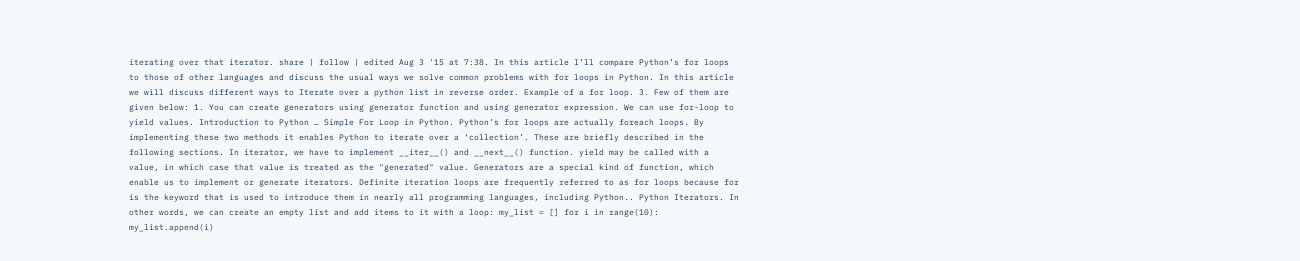iterating over that iterator. share | follow | edited Aug 3 '15 at 7:38. In this article I’ll compare Python’s for loops to those of other languages and discuss the usual ways we solve common problems with for loops in Python. In this article we will discuss different ways to Iterate over a python list in reverse order. Example of a for loop. 3. Few of them are given below: 1. You can create generators using generator function and using generator expression. We can use for-loop to yield values. Introduction to Python … Simple For Loop in Python. Python’s for loops are actually foreach loops. By implementing these two methods it enables Python to iterate over a ‘collection’. These are briefly described in the following sections. In iterator, we have to implement __iter__() and __next__() function. yield may be called with a value, in which case that value is treated as the "generated" value. Generators are a special kind of function, which enable us to implement or generate iterators. Definite iteration loops are frequently referred to as for loops because for is the keyword that is used to introduce them in nearly all programming languages, including Python.. Python Iterators. In other words, we can create an empty list and add items to it with a loop: my_list = [] for i in range(10): my_list.append(i)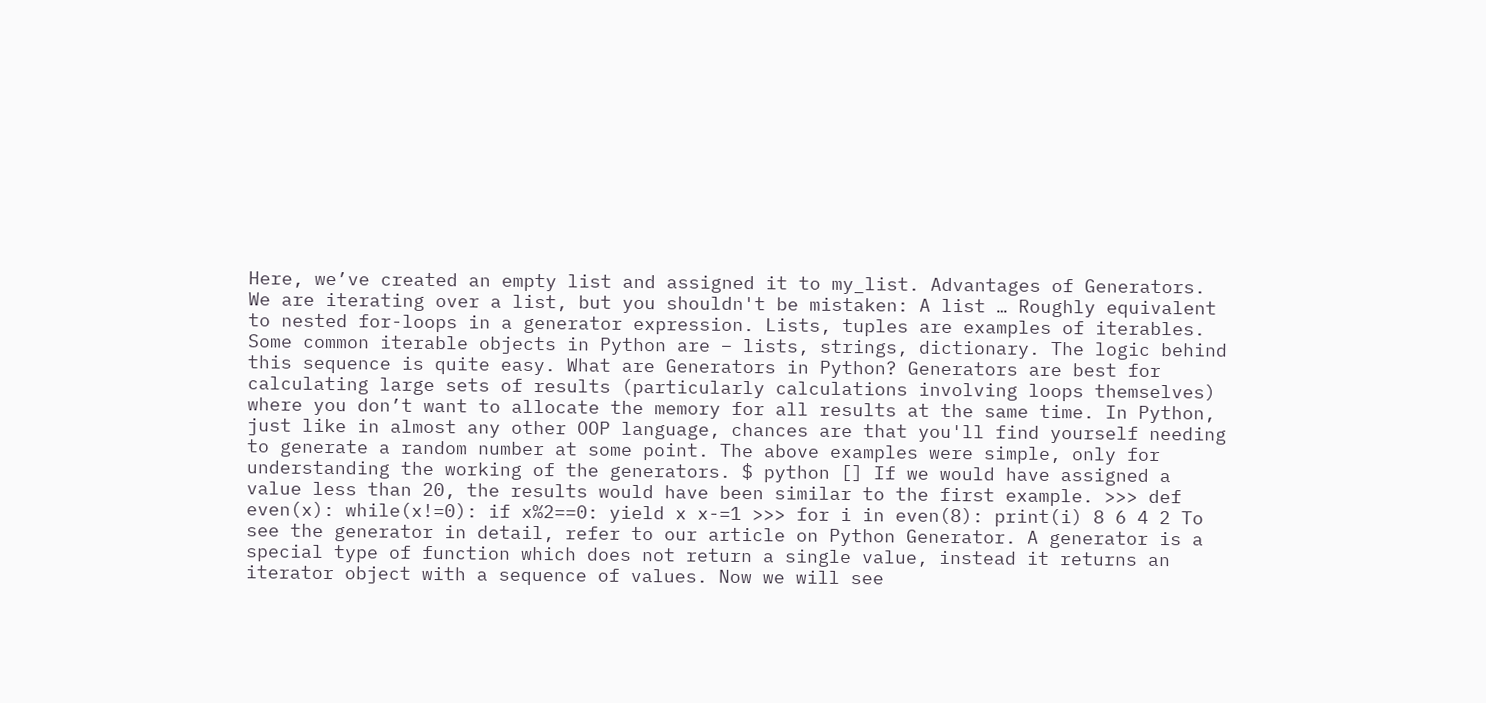Here, we’ve created an empty list and assigned it to my_list. Advantages of Generators. We are iterating over a list, but you shouldn't be mistaken: A list … Roughly equivalent to nested for-loops in a generator expression. Lists, tuples are examples of iterables. Some common iterable objects in Python are – lists, strings, dictionary. The logic behind this sequence is quite easy. What are Generators in Python? Generators are best for calculating large sets of results (particularly calculations involving loops themselves) where you don’t want to allocate the memory for all results at the same time. In Python, just like in almost any other OOP language, chances are that you'll find yourself needing to generate a random number at some point. The above examples were simple, only for understanding the working of the generators. $ python [] If we would have assigned a value less than 20, the results would have been similar to the first example. >>> def even(x): while(x!=0): if x%2==0: yield x x-=1 >>> for i in even(8): print(i) 8 6 4 2 To see the generator in detail, refer to our article on Python Generator. A generator is a special type of function which does not return a single value, instead it returns an iterator object with a sequence of values. Now we will see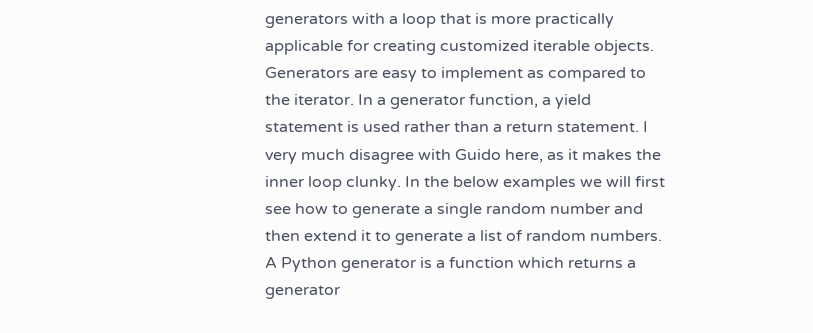generators with a loop that is more practically applicable for creating customized iterable objects. Generators are easy to implement as compared to the iterator. In a generator function, a yield statement is used rather than a return statement. I very much disagree with Guido here, as it makes the inner loop clunky. In the below examples we will first see how to generate a single random number and then extend it to generate a list of random numbers. A Python generator is a function which returns a generator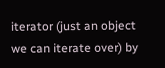iterator (just an object we can iterate over) by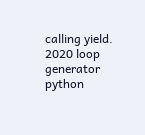calling yield.
2020 loop generator python